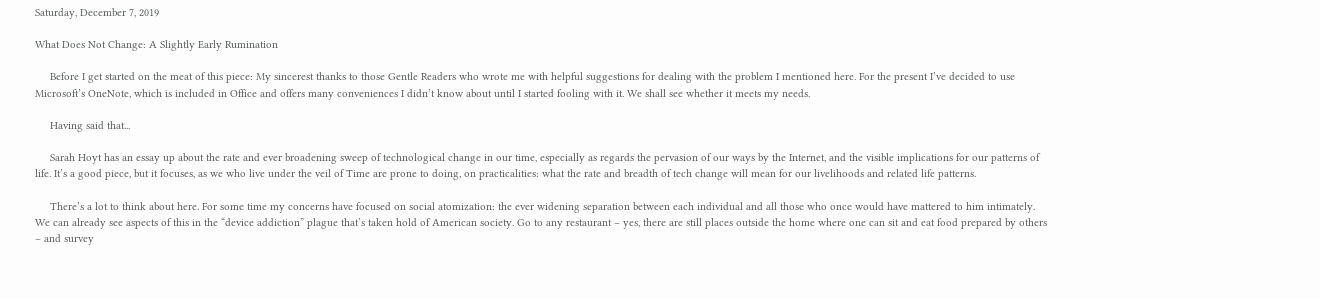Saturday, December 7, 2019

What Does Not Change: A Slightly Early Rumination

     Before I get started on the meat of this piece: My sincerest thanks to those Gentle Readers who wrote me with helpful suggestions for dealing with the problem I mentioned here. For the present I’ve decided to use Microsoft’s OneNote, which is included in Office and offers many conveniences I didn’t know about until I started fooling with it. We shall see whether it meets my needs.

     Having said that...

     Sarah Hoyt has an essay up about the rate and ever broadening sweep of technological change in our time, especially as regards the pervasion of our ways by the Internet, and the visible implications for our patterns of life. It’s a good piece, but it focuses, as we who live under the veil of Time are prone to doing, on practicalities: what the rate and breadth of tech change will mean for our livelihoods and related life patterns.

     There’s a lot to think about here. For some time my concerns have focused on social atomization: the ever widening separation between each individual and all those who once would have mattered to him intimately. We can already see aspects of this in the “device addiction” plague that’s taken hold of American society. Go to any restaurant – yes, there are still places outside the home where one can sit and eat food prepared by others – and survey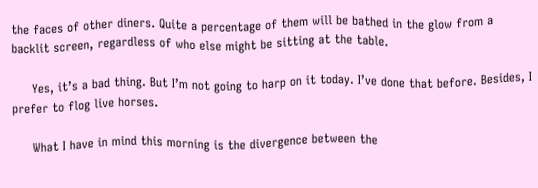the faces of other diners. Quite a percentage of them will be bathed in the glow from a backlit screen, regardless of who else might be sitting at the table.

     Yes, it’s a bad thing. But I’m not going to harp on it today. I’ve done that before. Besides, I prefer to flog live horses.

     What I have in mind this morning is the divergence between the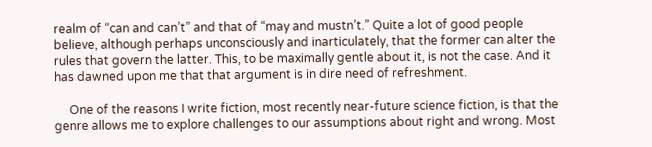realm of “can and can’t” and that of “may and mustn’t.” Quite a lot of good people believe, although perhaps unconsciously and inarticulately, that the former can alter the rules that govern the latter. This, to be maximally gentle about it, is not the case. And it has dawned upon me that that argument is in dire need of refreshment.

     One of the reasons I write fiction, most recently near-future science fiction, is that the genre allows me to explore challenges to our assumptions about right and wrong. Most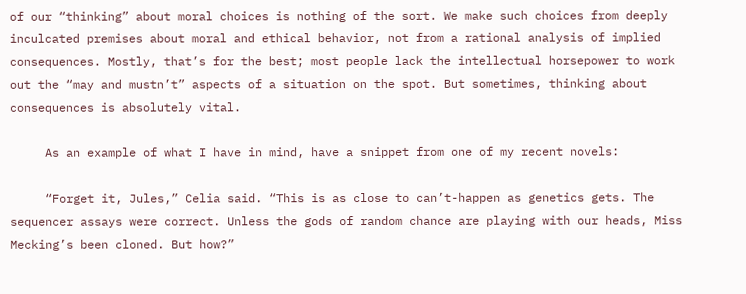of our “thinking” about moral choices is nothing of the sort. We make such choices from deeply inculcated premises about moral and ethical behavior, not from a rational analysis of implied consequences. Mostly, that’s for the best; most people lack the intellectual horsepower to work out the “may and mustn’t” aspects of a situation on the spot. But sometimes, thinking about consequences is absolutely vital.

     As an example of what I have in mind, have a snippet from one of my recent novels:

     “Forget it, Jules,” Celia said. “This is as close to can’t-happen as genetics gets. The sequencer assays were correct. Unless the gods of random chance are playing with our heads, Miss Mecking’s been cloned. But how?”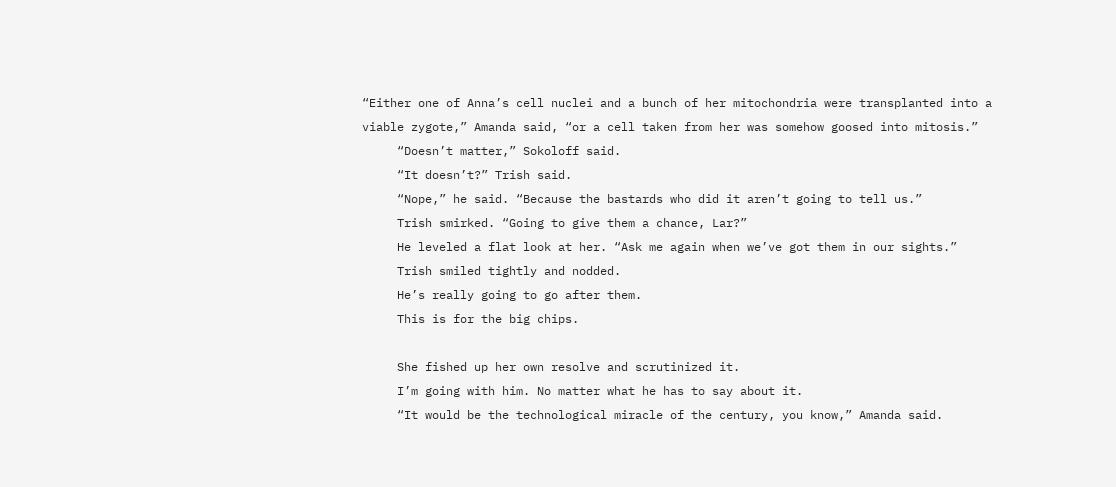“Either one of Anna’s cell nuclei and a bunch of her mitochondria were transplanted into a viable zygote,” Amanda said, “or a cell taken from her was somehow goosed into mitosis.”
     “Doesn’t matter,” Sokoloff said.
     “It doesn’t?” Trish said.
     “Nope,” he said. “Because the bastards who did it aren’t going to tell us.”
     Trish smirked. “Going to give them a chance, Lar?”
     He leveled a flat look at her. “Ask me again when we’ve got them in our sights.”
     Trish smiled tightly and nodded.
     He’s really going to go after them.
     This is for the big chips.

     She fished up her own resolve and scrutinized it.
     I’m going with him. No matter what he has to say about it.
     “It would be the technological miracle of the century, you know,” Amanda said.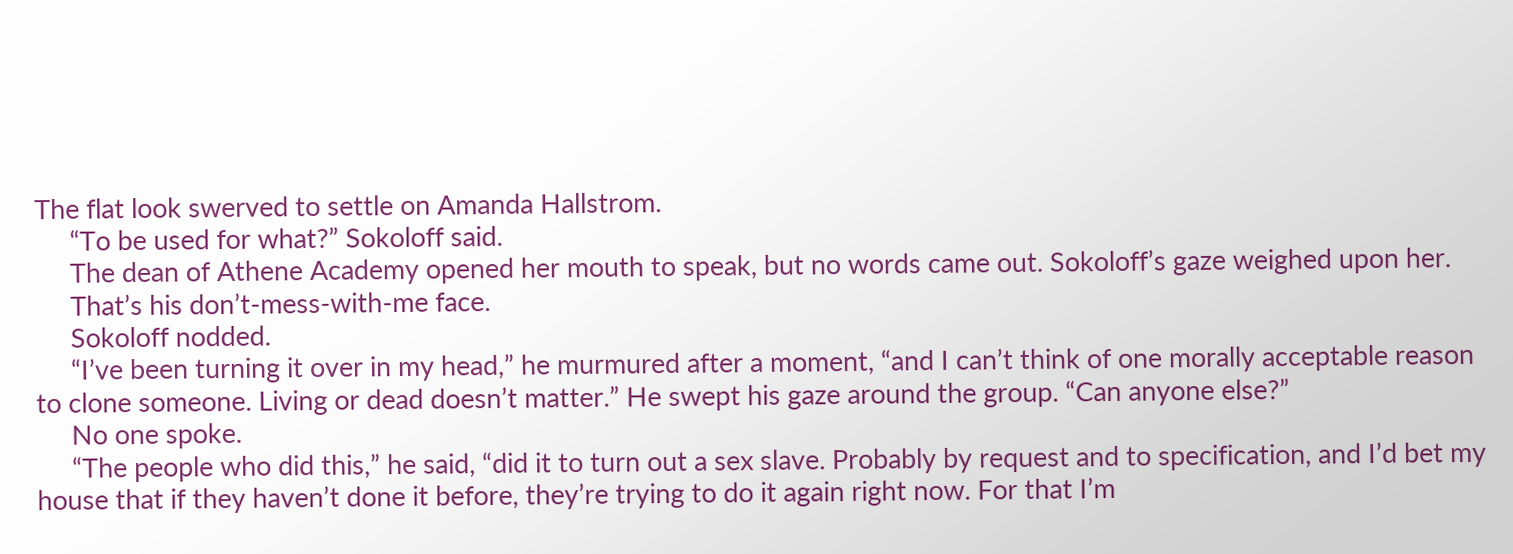The flat look swerved to settle on Amanda Hallstrom.
     “To be used for what?” Sokoloff said.
     The dean of Athene Academy opened her mouth to speak, but no words came out. Sokoloff’s gaze weighed upon her.
     That’s his don’t-mess-with-me face.
     Sokoloff nodded.
     “I’ve been turning it over in my head,” he murmured after a moment, “and I can’t think of one morally acceptable reason to clone someone. Living or dead doesn’t matter.” He swept his gaze around the group. “Can anyone else?”
     No one spoke.
     “The people who did this,” he said, “did it to turn out a sex slave. Probably by request and to specification, and I’d bet my house that if they haven’t done it before, they’re trying to do it again right now. For that I’m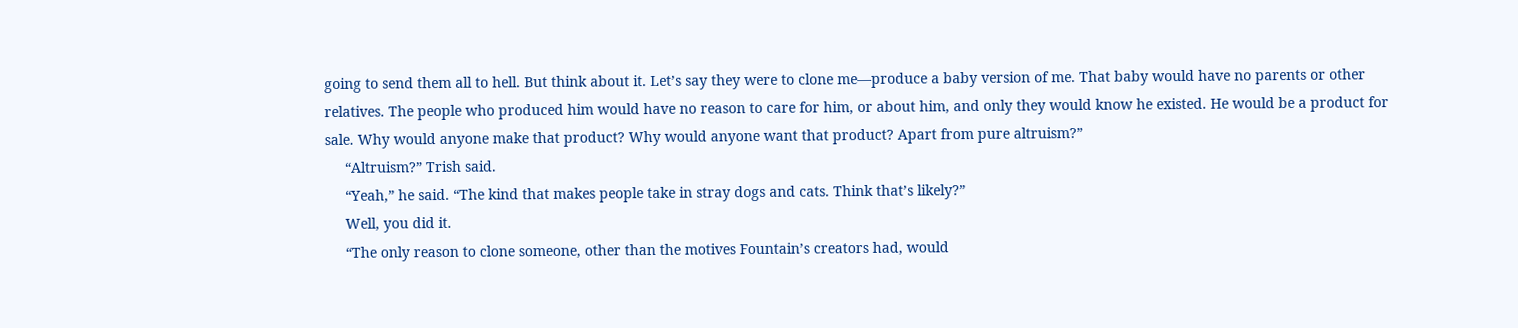going to send them all to hell. But think about it. Let’s say they were to clone me—produce a baby version of me. That baby would have no parents or other relatives. The people who produced him would have no reason to care for him, or about him, and only they would know he existed. He would be a product for sale. Why would anyone make that product? Why would anyone want that product? Apart from pure altruism?”
     “Altruism?” Trish said.
     “Yeah,” he said. “The kind that makes people take in stray dogs and cats. Think that’s likely?”
     Well, you did it.
     “The only reason to clone someone, other than the motives Fountain’s creators had, would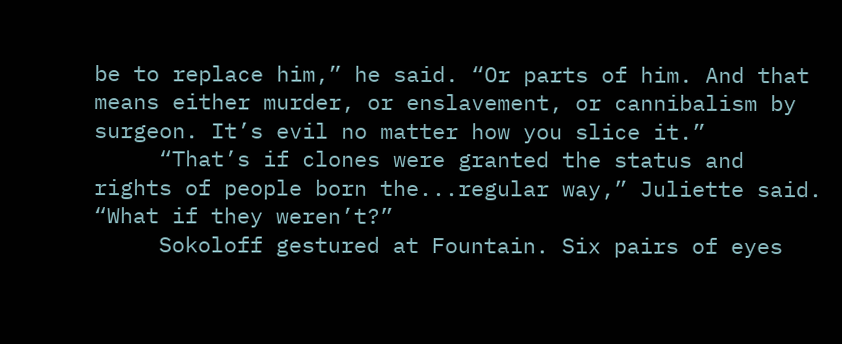be to replace him,” he said. “Or parts of him. And that means either murder, or enslavement, or cannibalism by surgeon. It’s evil no matter how you slice it.”
     “That’s if clones were granted the status and rights of people born the...regular way,” Juliette said. “What if they weren’t?”
     Sokoloff gestured at Fountain. Six pairs of eyes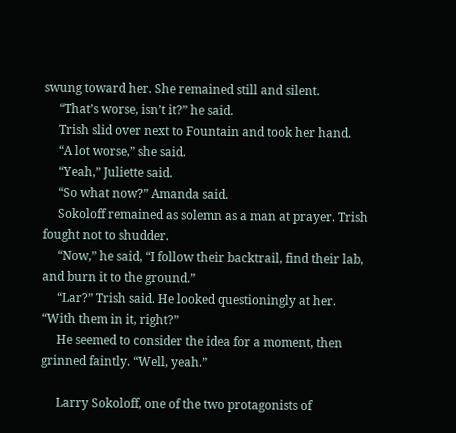swung toward her. She remained still and silent.
     “That’s worse, isn’t it?” he said.
     Trish slid over next to Fountain and took her hand.
     “A lot worse,” she said.
     “Yeah,” Juliette said.
     “So what now?” Amanda said.
     Sokoloff remained as solemn as a man at prayer. Trish fought not to shudder.
     “Now,” he said, “I follow their backtrail, find their lab, and burn it to the ground.”
     “Lar?” Trish said. He looked questioningly at her. “With them in it, right?”
     He seemed to consider the idea for a moment, then grinned faintly. “Well, yeah.”

     Larry Sokoloff, one of the two protagonists of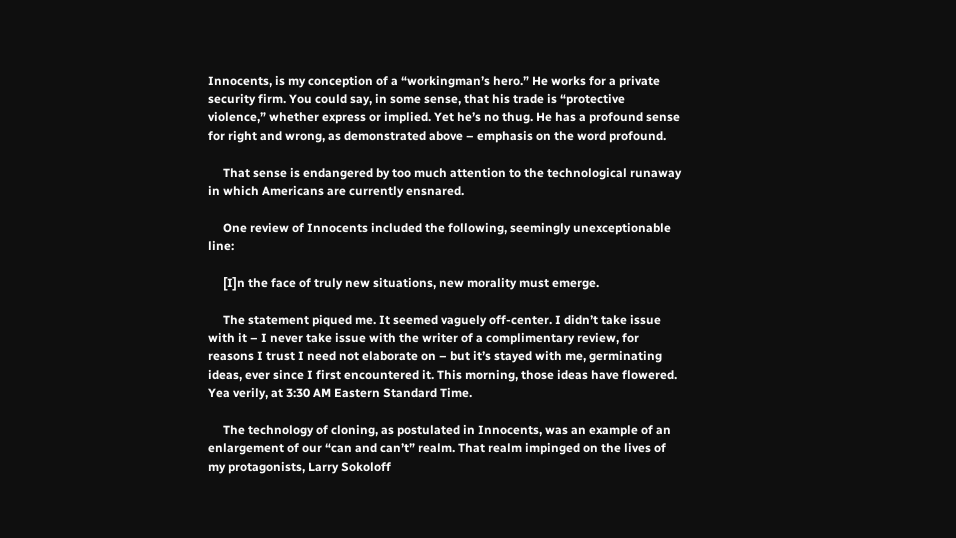Innocents, is my conception of a “workingman’s hero.” He works for a private security firm. You could say, in some sense, that his trade is “protective violence,” whether express or implied. Yet he’s no thug. He has a profound sense for right and wrong, as demonstrated above – emphasis on the word profound.

     That sense is endangered by too much attention to the technological runaway in which Americans are currently ensnared.

     One review of Innocents included the following, seemingly unexceptionable line:

     [I]n the face of truly new situations, new morality must emerge.

     The statement piqued me. It seemed vaguely off-center. I didn’t take issue with it – I never take issue with the writer of a complimentary review, for reasons I trust I need not elaborate on – but it’s stayed with me, germinating ideas, ever since I first encountered it. This morning, those ideas have flowered. Yea verily, at 3:30 AM Eastern Standard Time.

     The technology of cloning, as postulated in Innocents, was an example of an enlargement of our “can and can’t” realm. That realm impinged on the lives of my protagonists, Larry Sokoloff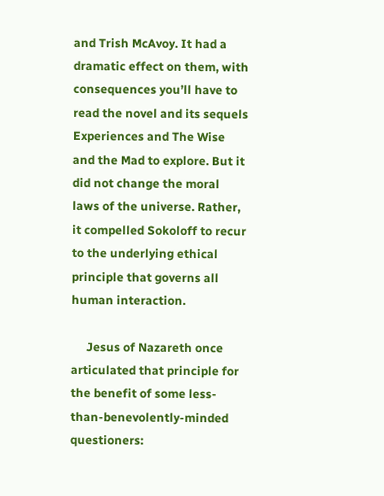and Trish McAvoy. It had a dramatic effect on them, with consequences you’ll have to read the novel and its sequels Experiences and The Wise and the Mad to explore. But it did not change the moral laws of the universe. Rather, it compelled Sokoloff to recur to the underlying ethical principle that governs all human interaction.

     Jesus of Nazareth once articulated that principle for the benefit of some less-than-benevolently-minded questioners: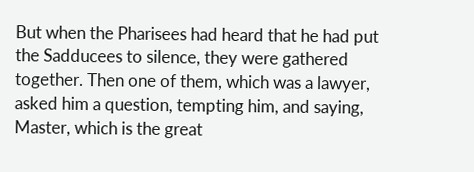But when the Pharisees had heard that he had put the Sadducees to silence, they were gathered together. Then one of them, which was a lawyer, asked him a question, tempting him, and saying, Master, which is the great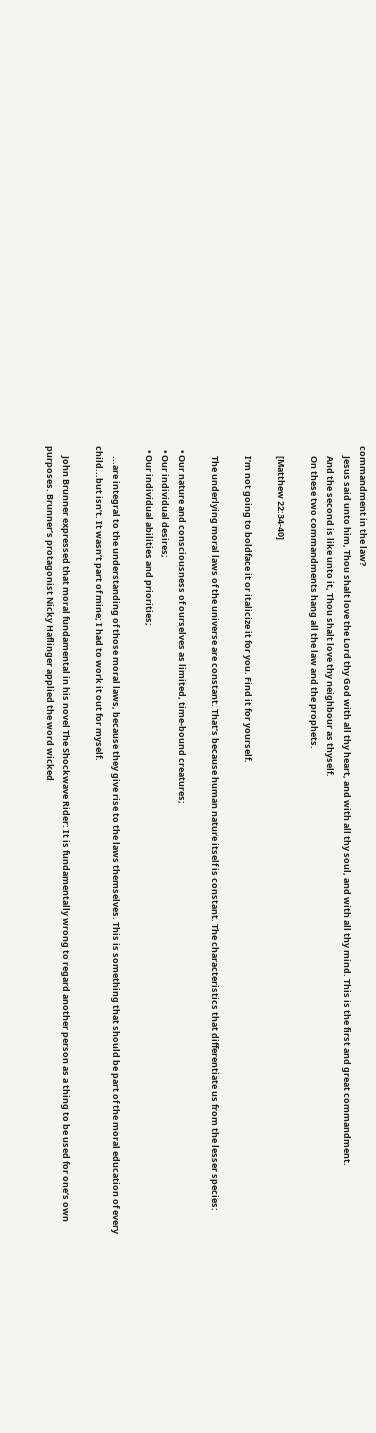commandment in the law?
     Jesus said unto him, Thou shalt love the Lord thy God with all thy heart, and with all thy soul, and with all thy mind. This is the first and great commandment.
     And the second is like unto it, Thou shalt love thy neighbour as thyself.
     On these two commandments hang all the law and the prophets.

     [Matthew 22:34-40]

     I’m not going to boldface it or italicize it for you. Find it for yourself.

     The underlying moral laws of the universe are constant. That’s because human nature itself is constant. The characteristics that differentiate us from the lesser species:

  • Our nature and consciousness of ourselves as limited, time-bound creatures;
  • Our individual desires;
  • Our individual abilities and priorities;

     ...are integral to the understanding of those moral laws, because they give rise to the laws themselves. This is something that should be part of the moral education of every child...but isn’t. It wasn’t part of mine; I had to work it out for myself.

     John Brunner expressed that moral fundamental in his novel The Shockwave Rider: It is fundamentally wrong to regard another person as a thing to be used for one’s own purposes. Brunner’s protagonist Nicky Haflinger applied the word wicked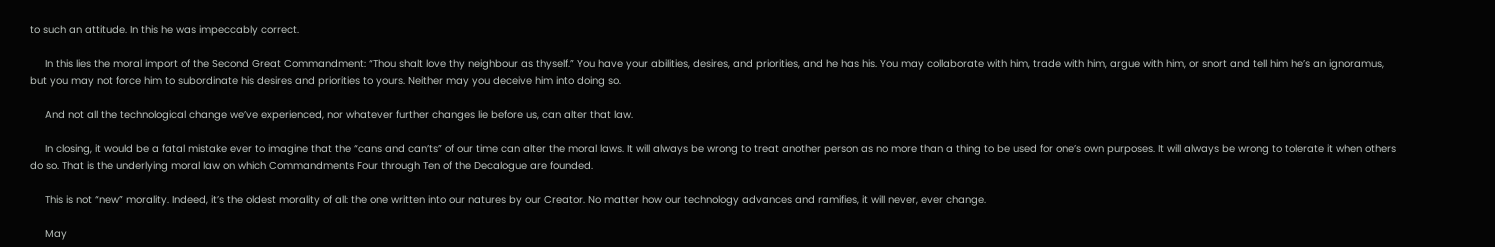to such an attitude. In this he was impeccably correct.

     In this lies the moral import of the Second Great Commandment: “Thou shalt love thy neighbour as thyself.” You have your abilities, desires, and priorities, and he has his. You may collaborate with him, trade with him, argue with him, or snort and tell him he’s an ignoramus, but you may not force him to subordinate his desires and priorities to yours. Neither may you deceive him into doing so.

     And not all the technological change we’ve experienced, nor whatever further changes lie before us, can alter that law.

     In closing, it would be a fatal mistake ever to imagine that the “cans and can’ts” of our time can alter the moral laws. It will always be wrong to treat another person as no more than a thing to be used for one’s own purposes. It will always be wrong to tolerate it when others do so. That is the underlying moral law on which Commandments Four through Ten of the Decalogue are founded.

     This is not “new” morality. Indeed, it’s the oldest morality of all: the one written into our natures by our Creator. No matter how our technology advances and ramifies, it will never, ever change.

     May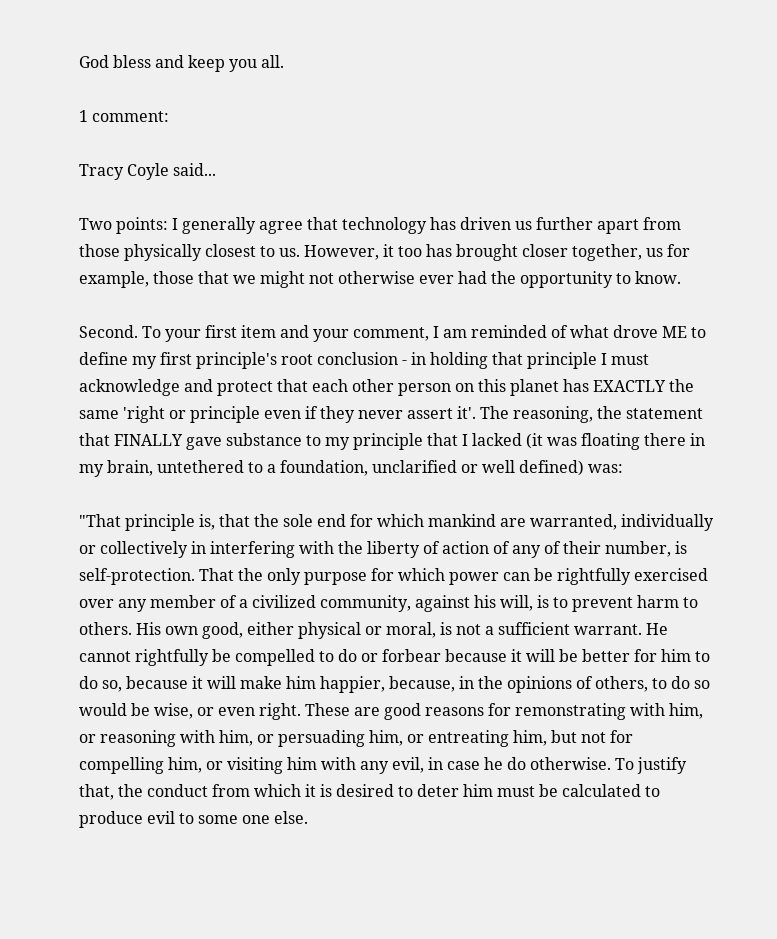God bless and keep you all.

1 comment:

Tracy Coyle said...

Two points: I generally agree that technology has driven us further apart from those physically closest to us. However, it too has brought closer together, us for example, those that we might not otherwise ever had the opportunity to know.

Second. To your first item and your comment, I am reminded of what drove ME to define my first principle's root conclusion - in holding that principle I must acknowledge and protect that each other person on this planet has EXACTLY the same 'right or principle even if they never assert it'. The reasoning, the statement that FINALLY gave substance to my principle that I lacked (it was floating there in my brain, untethered to a foundation, unclarified or well defined) was:

"That principle is, that the sole end for which mankind are warranted, individually or collectively in interfering with the liberty of action of any of their number, is self-protection. That the only purpose for which power can be rightfully exercised over any member of a civilized community, against his will, is to prevent harm to others. His own good, either physical or moral, is not a sufficient warrant. He cannot rightfully be compelled to do or forbear because it will be better for him to do so, because it will make him happier, because, in the opinions of others, to do so would be wise, or even right. These are good reasons for remonstrating with him, or reasoning with him, or persuading him, or entreating him, but not for compelling him, or visiting him with any evil, in case he do otherwise. To justify that, the conduct from which it is desired to deter him must be calculated to produce evil to some one else.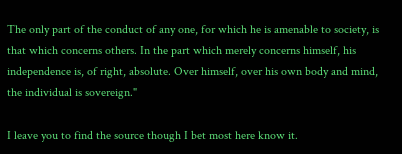The only part of the conduct of any one, for which he is amenable to society, is that which concerns others. In the part which merely concerns himself, his independence is, of right, absolute. Over himself, over his own body and mind, the individual is sovereign."

I leave you to find the source though I bet most here know it.